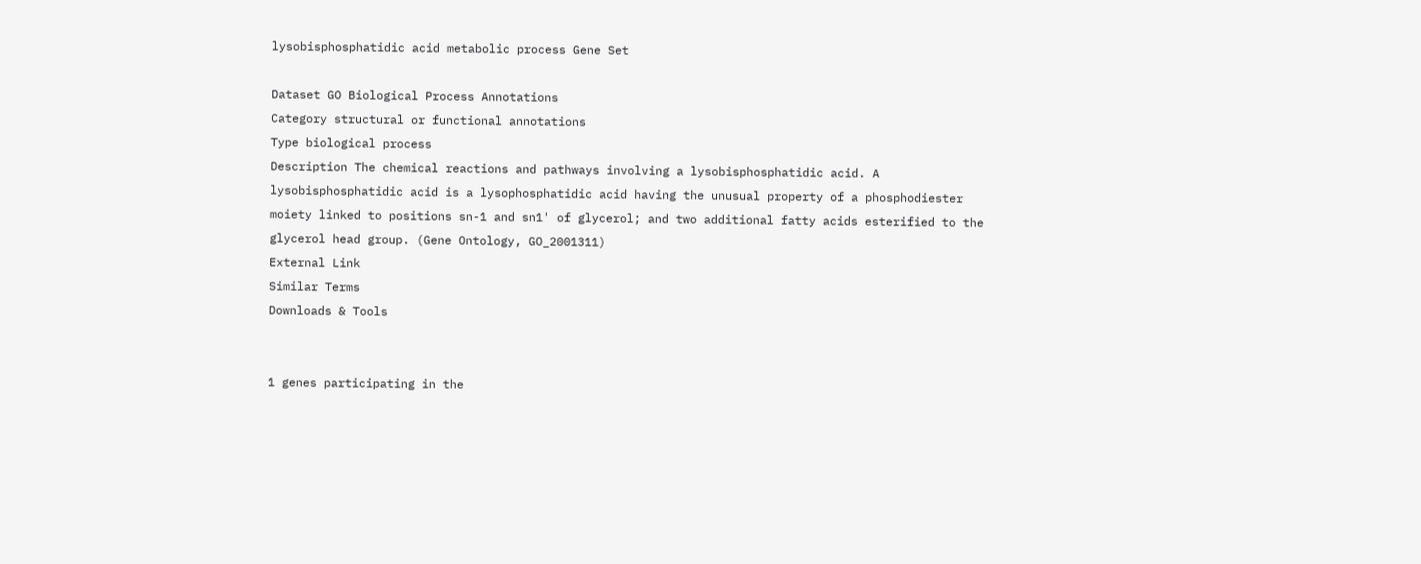lysobisphosphatidic acid metabolic process Gene Set

Dataset GO Biological Process Annotations
Category structural or functional annotations
Type biological process
Description The chemical reactions and pathways involving a lysobisphosphatidic acid. A lysobisphosphatidic acid is a lysophosphatidic acid having the unusual property of a phosphodiester moiety linked to positions sn-1 and sn1' of glycerol; and two additional fatty acids esterified to the glycerol head group. (Gene Ontology, GO_2001311)
External Link
Similar Terms
Downloads & Tools


1 genes participating in the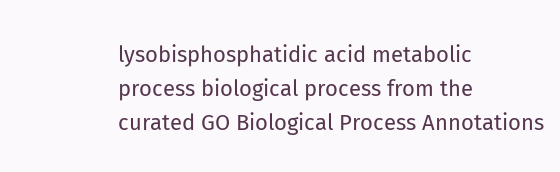lysobisphosphatidic acid metabolic process biological process from the curated GO Biological Process Annotations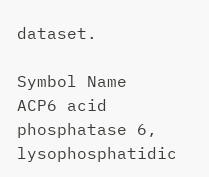dataset.

Symbol Name
ACP6 acid phosphatase 6, lysophosphatidic